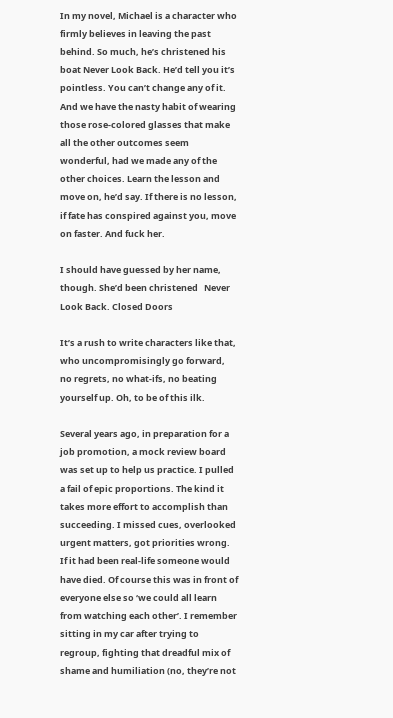In my novel, Michael is a character who firmly believes in leaving the past behind. So much, he’s christened his boat Never Look Back. He’d tell you it’s pointless. You can’t change any of it. And we have the nasty habit of wearing those rose-colored glasses that make all the other outcomes seem wonderful, had we made any of the other choices. Learn the lesson and move on, he’d say. If there is no lesson, if fate has conspired against you, move on faster. And fuck her.

I should have guessed by her name, though. She’d been christened   Never Look Back. Closed Doors

It’s a rush to write characters like that, who uncompromisingly go forward, no regrets, no what-ifs, no beating yourself up. Oh, to be of this ilk.

Several years ago, in preparation for a job promotion, a mock review board was set up to help us practice. I pulled a fail of epic proportions. The kind it takes more effort to accomplish than succeeding. I missed cues, overlooked urgent matters, got priorities wrong. If it had been real-life someone would have died. Of course this was in front of everyone else so ‘we could all learn from watching each other’. I remember sitting in my car after trying to regroup, fighting that dreadful mix of shame and humiliation (no, they’re not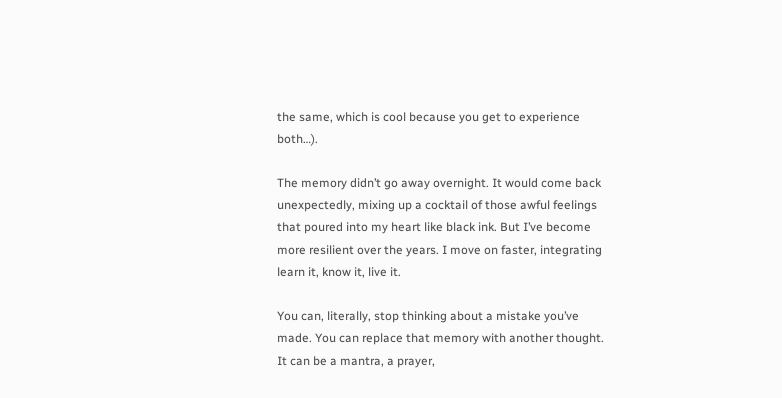the same, which is cool because you get to experience both…).

The memory didn’t go away overnight. It would come back unexpectedly, mixing up a cocktail of those awful feelings that poured into my heart like black ink. But I’ve become more resilient over the years. I move on faster, integrating learn it, know it, live it.

You can, literally, stop thinking about a mistake you’ve made. You can replace that memory with another thought. It can be a mantra, a prayer,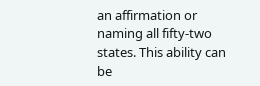an affirmation or naming all fifty-two states. This ability can be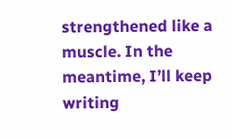strengthened like a muscle. In the meantime, I’ll keep writing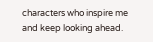characters who inspire me and keep looking ahead.